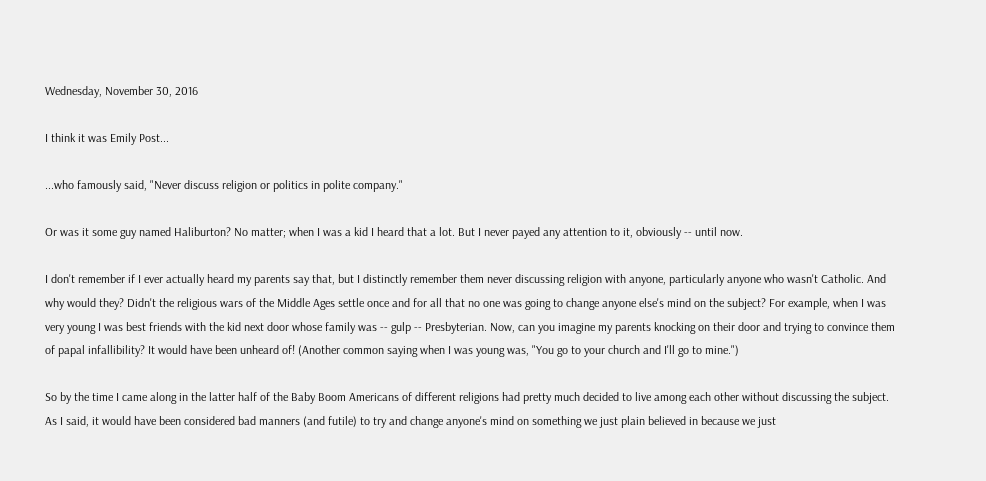Wednesday, November 30, 2016

I think it was Emily Post...

...who famously said, "Never discuss religion or politics in polite company."

Or was it some guy named Haliburton? No matter; when I was a kid I heard that a lot. But I never payed any attention to it, obviously -- until now.

I don't remember if I ever actually heard my parents say that, but I distinctly remember them never discussing religion with anyone, particularly anyone who wasn't Catholic. And why would they? Didn't the religious wars of the Middle Ages settle once and for all that no one was going to change anyone else's mind on the subject? For example, when I was very young I was best friends with the kid next door whose family was -- gulp -- Presbyterian. Now, can you imagine my parents knocking on their door and trying to convince them of papal infallibility? It would have been unheard of! (Another common saying when I was young was, "You go to your church and I'll go to mine.")

So by the time I came along in the latter half of the Baby Boom Americans of different religions had pretty much decided to live among each other without discussing the subject. As I said, it would have been considered bad manners (and futile) to try and change anyone's mind on something we just plain believed in because we just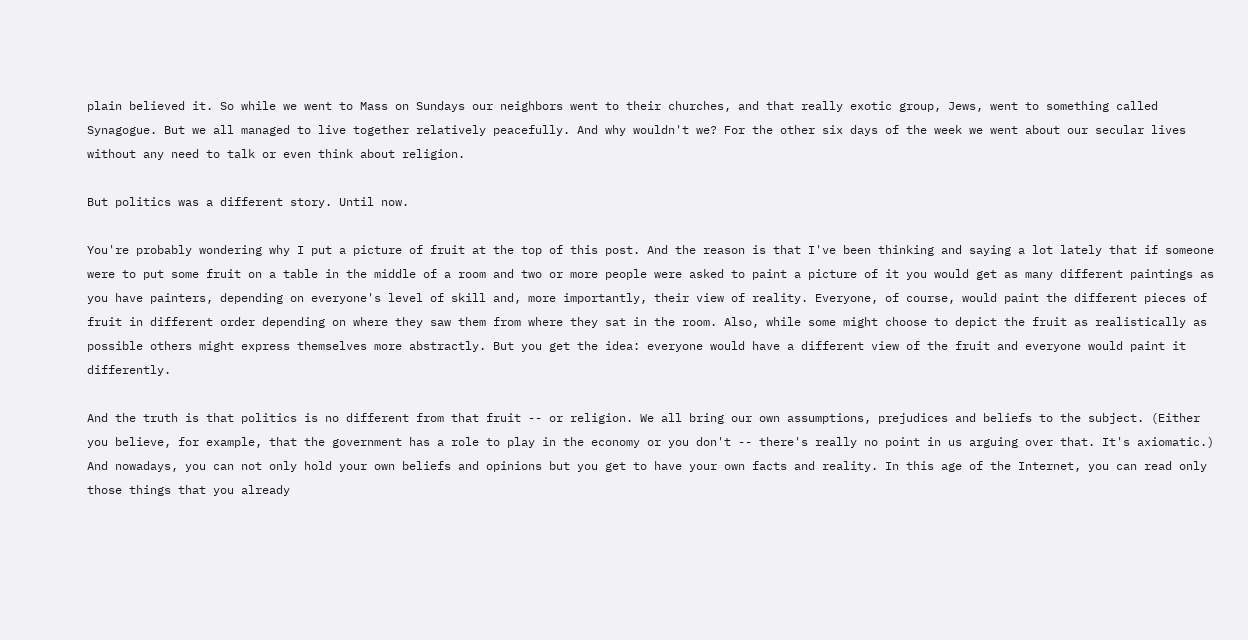plain believed it. So while we went to Mass on Sundays our neighbors went to their churches, and that really exotic group, Jews, went to something called Synagogue. But we all managed to live together relatively peacefully. And why wouldn't we? For the other six days of the week we went about our secular lives without any need to talk or even think about religion.

But politics was a different story. Until now.

You're probably wondering why I put a picture of fruit at the top of this post. And the reason is that I've been thinking and saying a lot lately that if someone were to put some fruit on a table in the middle of a room and two or more people were asked to paint a picture of it you would get as many different paintings as you have painters, depending on everyone's level of skill and, more importantly, their view of reality. Everyone, of course, would paint the different pieces of fruit in different order depending on where they saw them from where they sat in the room. Also, while some might choose to depict the fruit as realistically as possible others might express themselves more abstractly. But you get the idea: everyone would have a different view of the fruit and everyone would paint it differently.

And the truth is that politics is no different from that fruit -- or religion. We all bring our own assumptions, prejudices and beliefs to the subject. (Either you believe, for example, that the government has a role to play in the economy or you don't -- there's really no point in us arguing over that. It's axiomatic.) And nowadays, you can not only hold your own beliefs and opinions but you get to have your own facts and reality. In this age of the Internet, you can read only those things that you already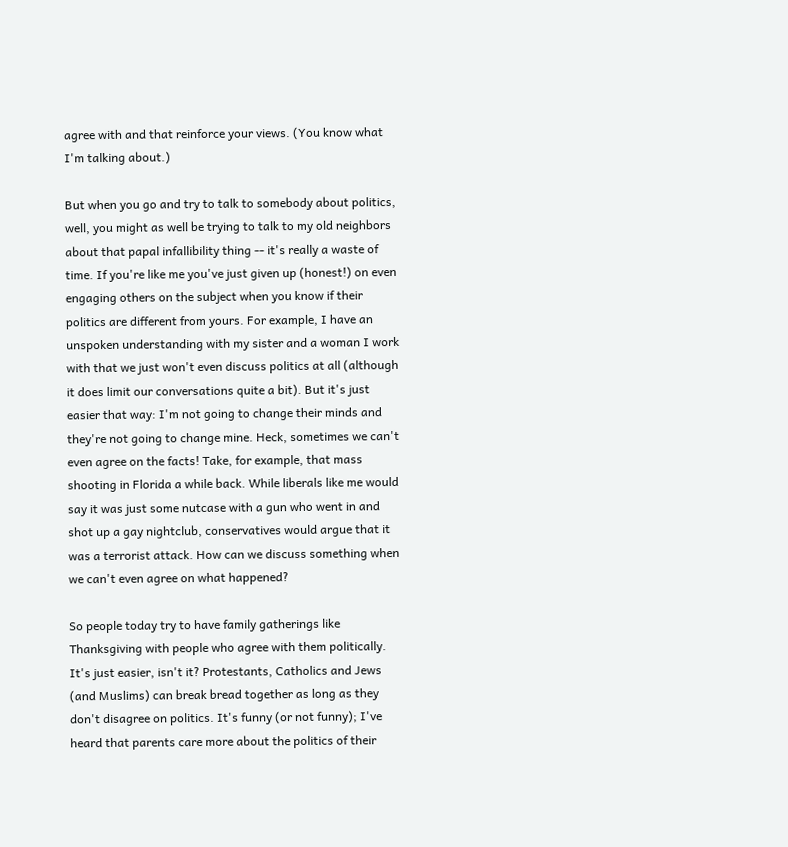agree with and that reinforce your views. (You know what I'm talking about.)

But when you go and try to talk to somebody about politics, well, you might as well be trying to talk to my old neighbors about that papal infallibility thing -- it's really a waste of time. If you're like me you've just given up (honest!) on even engaging others on the subject when you know if their politics are different from yours. For example, I have an unspoken understanding with my sister and a woman I work with that we just won't even discuss politics at all (although it does limit our conversations quite a bit). But it's just easier that way: I'm not going to change their minds and they're not going to change mine. Heck, sometimes we can't even agree on the facts! Take, for example, that mass shooting in Florida a while back. While liberals like me would say it was just some nutcase with a gun who went in and shot up a gay nightclub, conservatives would argue that it was a terrorist attack. How can we discuss something when we can't even agree on what happened?

So people today try to have family gatherings like Thanksgiving with people who agree with them politically. It's just easier, isn't it? Protestants, Catholics and Jews (and Muslims) can break bread together as long as they don't disagree on politics. It's funny (or not funny); I've heard that parents care more about the politics of their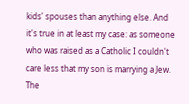kids' spouses than anything else. And it's true in at least my case: as someone who was raised as a Catholic I couldn't care less that my son is marrying a Jew. The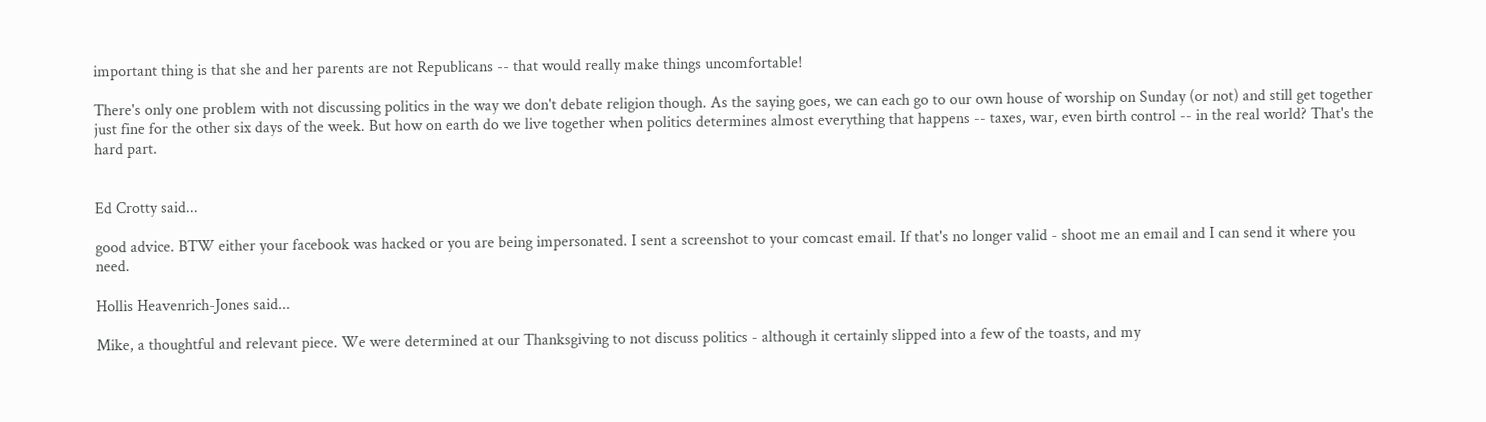important thing is that she and her parents are not Republicans -- that would really make things uncomfortable!

There's only one problem with not discussing politics in the way we don't debate religion though. As the saying goes, we can each go to our own house of worship on Sunday (or not) and still get together just fine for the other six days of the week. But how on earth do we live together when politics determines almost everything that happens -- taxes, war, even birth control -- in the real world? That's the hard part.


Ed Crotty said...

good advice. BTW either your facebook was hacked or you are being impersonated. I sent a screenshot to your comcast email. If that's no longer valid - shoot me an email and I can send it where you need.

Hollis Heavenrich-Jones said...

Mike, a thoughtful and relevant piece. We were determined at our Thanksgiving to not discuss politics - although it certainly slipped into a few of the toasts, and my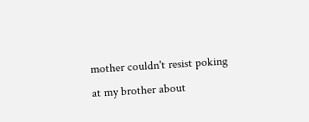mother couldn't resist poking at my brother about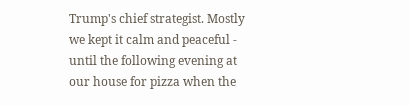Trump's chief strategist. Mostly we kept it calm and peaceful - until the following evening at our house for pizza when the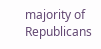majority of Republicans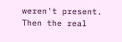weren't present. Then the real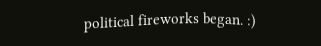political fireworks began. :)